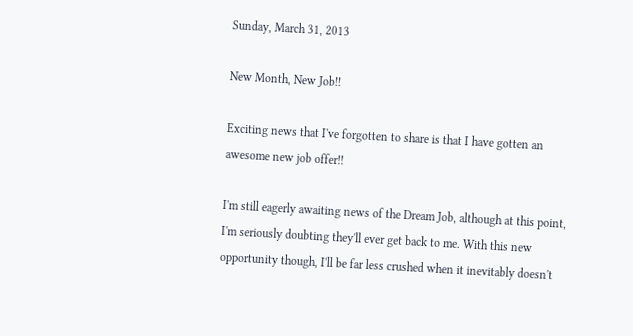Sunday, March 31, 2013

New Month, New Job!!

Exciting news that I've forgotten to share is that I have gotten an awesome new job offer!!

I'm still eagerly awaiting news of the Dream Job, although at this point, I'm seriously doubting they'll ever get back to me. With this new opportunity though, I'll be far less crushed when it inevitably doesn't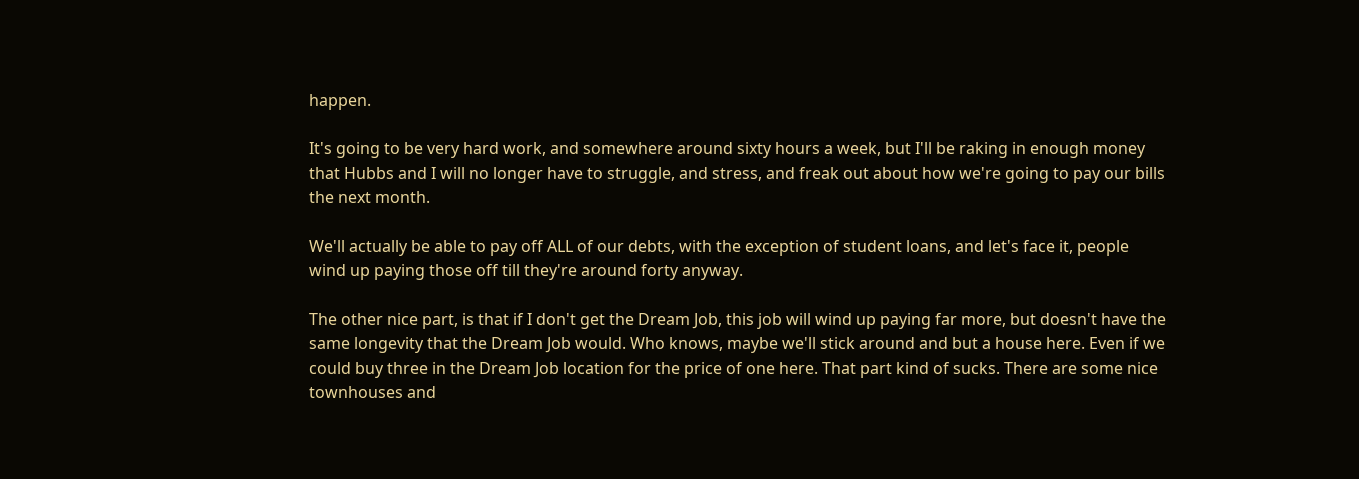happen.

It's going to be very hard work, and somewhere around sixty hours a week, but I'll be raking in enough money that Hubbs and I will no longer have to struggle, and stress, and freak out about how we're going to pay our bills the next month.

We'll actually be able to pay off ALL of our debts, with the exception of student loans, and let's face it, people wind up paying those off till they're around forty anyway.

The other nice part, is that if I don't get the Dream Job, this job will wind up paying far more, but doesn't have the same longevity that the Dream Job would. Who knows, maybe we'll stick around and but a house here. Even if we could buy three in the Dream Job location for the price of one here. That part kind of sucks. There are some nice townhouses and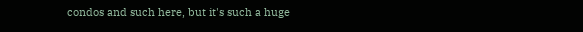condos and such here, but it's such a huge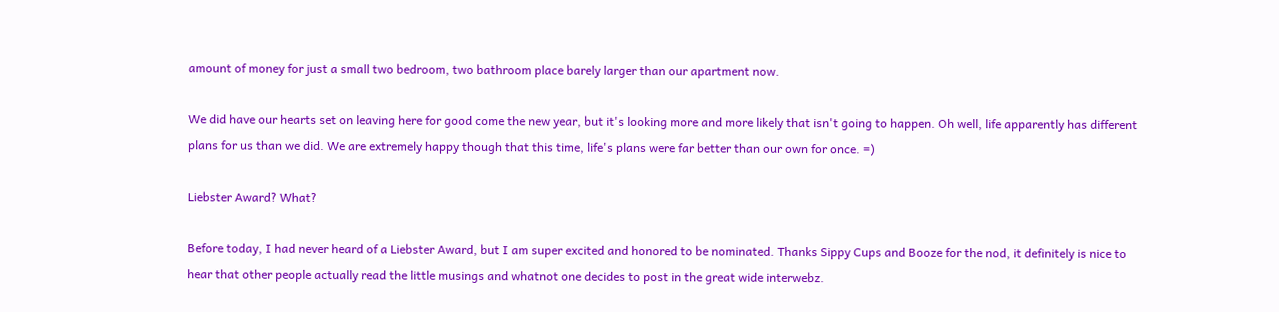amount of money for just a small two bedroom, two bathroom place barely larger than our apartment now.

We did have our hearts set on leaving here for good come the new year, but it's looking more and more likely that isn't going to happen. Oh well, life apparently has different plans for us than we did. We are extremely happy though that this time, life's plans were far better than our own for once. =)

Liebster Award? What?

Before today, I had never heard of a Liebster Award, but I am super excited and honored to be nominated. Thanks Sippy Cups and Booze for the nod, it definitely is nice to hear that other people actually read the little musings and whatnot one decides to post in the great wide interwebz.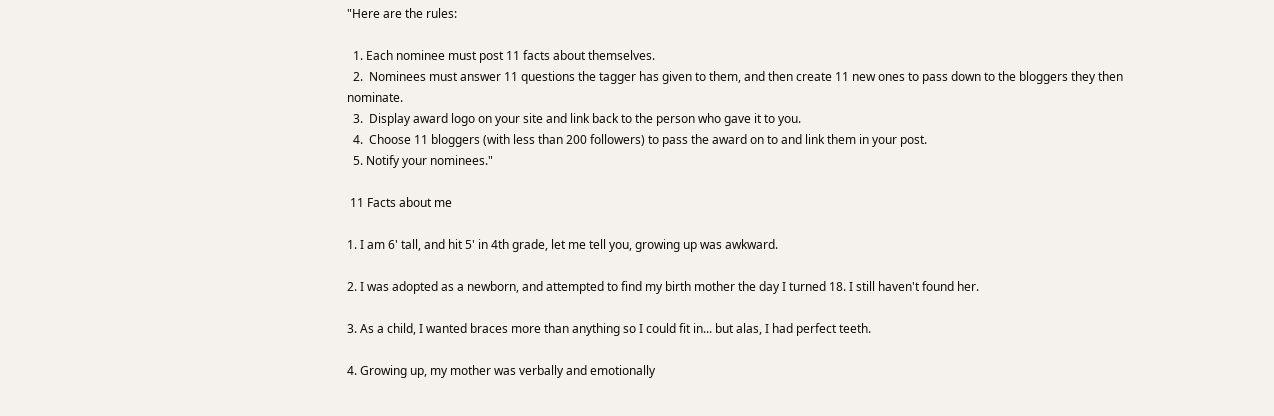"Here are the rules:

  1. Each nominee must post 11 facts about themselves.
  2.  Nominees must answer 11 questions the tagger has given to them, and then create 11 new ones to pass down to the bloggers they then nominate.
  3.  Display award logo on your site and link back to the person who gave it to you.
  4.  Choose 11 bloggers (with less than 200 followers) to pass the award on to and link them in your post.
  5. Notify your nominees."

 11 Facts about me

1. I am 6' tall, and hit 5' in 4th grade, let me tell you, growing up was awkward.

2. I was adopted as a newborn, and attempted to find my birth mother the day I turned 18. I still haven't found her.

3. As a child, I wanted braces more than anything so I could fit in... but alas, I had perfect teeth.

4. Growing up, my mother was verbally and emotionally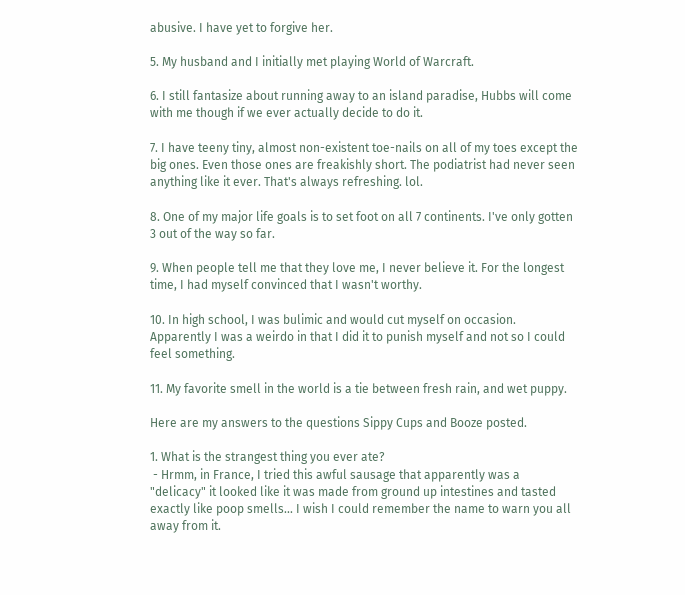abusive. I have yet to forgive her.

5. My husband and I initially met playing World of Warcraft.

6. I still fantasize about running away to an island paradise, Hubbs will come with me though if we ever actually decide to do it.

7. I have teeny tiny, almost non-existent toe-nails on all of my toes except the big ones. Even those ones are freakishly short. The podiatrist had never seen anything like it ever. That's always refreshing. lol.

8. One of my major life goals is to set foot on all 7 continents. I've only gotten 3 out of the way so far.

9. When people tell me that they love me, I never believe it. For the longest time, I had myself convinced that I wasn't worthy.

10. In high school, I was bulimic and would cut myself on occasion. Apparently I was a weirdo in that I did it to punish myself and not so I could feel something.

11. My favorite smell in the world is a tie between fresh rain, and wet puppy.

Here are my answers to the questions Sippy Cups and Booze posted.

1. What is the strangest thing you ever ate?
 - Hrmm, in France, I tried this awful sausage that apparently was a "delicacy" it looked like it was made from ground up intestines and tasted exactly like poop smells... I wish I could remember the name to warn you all away from it.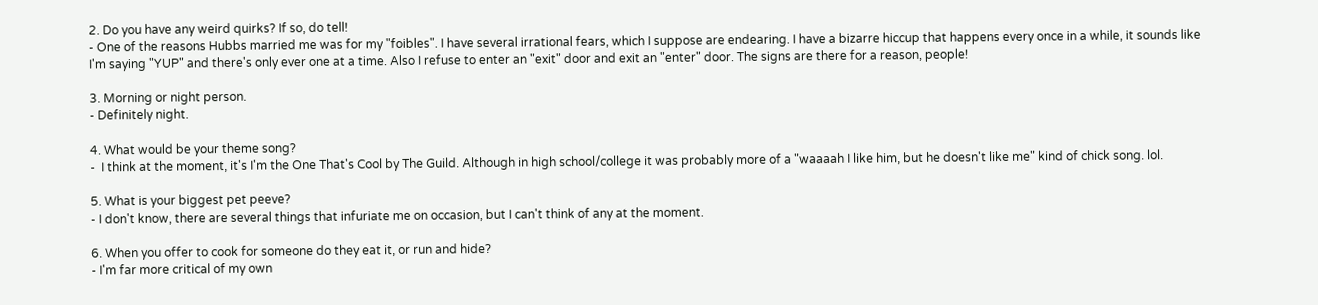2. Do you have any weird quirks? If so, do tell!
- One of the reasons Hubbs married me was for my "foibles". I have several irrational fears, which I suppose are endearing. I have a bizarre hiccup that happens every once in a while, it sounds like I'm saying "YUP" and there's only ever one at a time. Also I refuse to enter an "exit" door and exit an "enter" door. The signs are there for a reason, people!

3. Morning or night person.
- Definitely night.

4. What would be your theme song?
-  I think at the moment, it's I'm the One That's Cool by The Guild. Although in high school/college it was probably more of a "waaaah I like him, but he doesn't like me" kind of chick song. lol.

5. What is your biggest pet peeve?
- I don't know, there are several things that infuriate me on occasion, but I can't think of any at the moment.

6. When you offer to cook for someone do they eat it, or run and hide?
- I'm far more critical of my own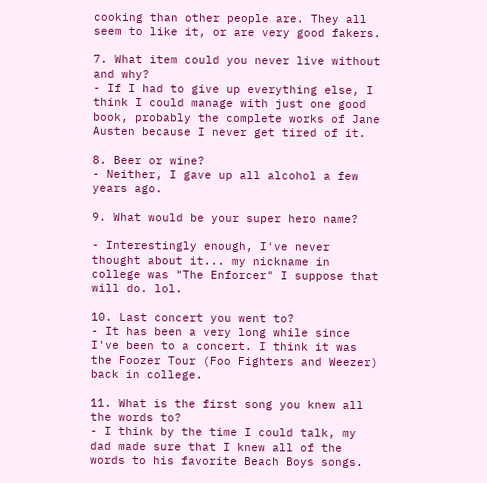cooking than other people are. They all seem to like it, or are very good fakers.

7. What item could you never live without and why?
- If I had to give up everything else, I think I could manage with just one good book, probably the complete works of Jane Austen because I never get tired of it.

8. Beer or wine?
- Neither, I gave up all alcohol a few years ago.

9. What would be your super hero name?

- Interestingly enough, I've never thought about it... my nickname in college was "The Enforcer" I suppose that will do. lol.

10. Last concert you went to?
- It has been a very long while since I've been to a concert. I think it was the Foozer Tour (Foo Fighters and Weezer) back in college.

11. What is the first song you knew all the words to?
- I think by the time I could talk, my dad made sure that I knew all of the words to his favorite Beach Boys songs.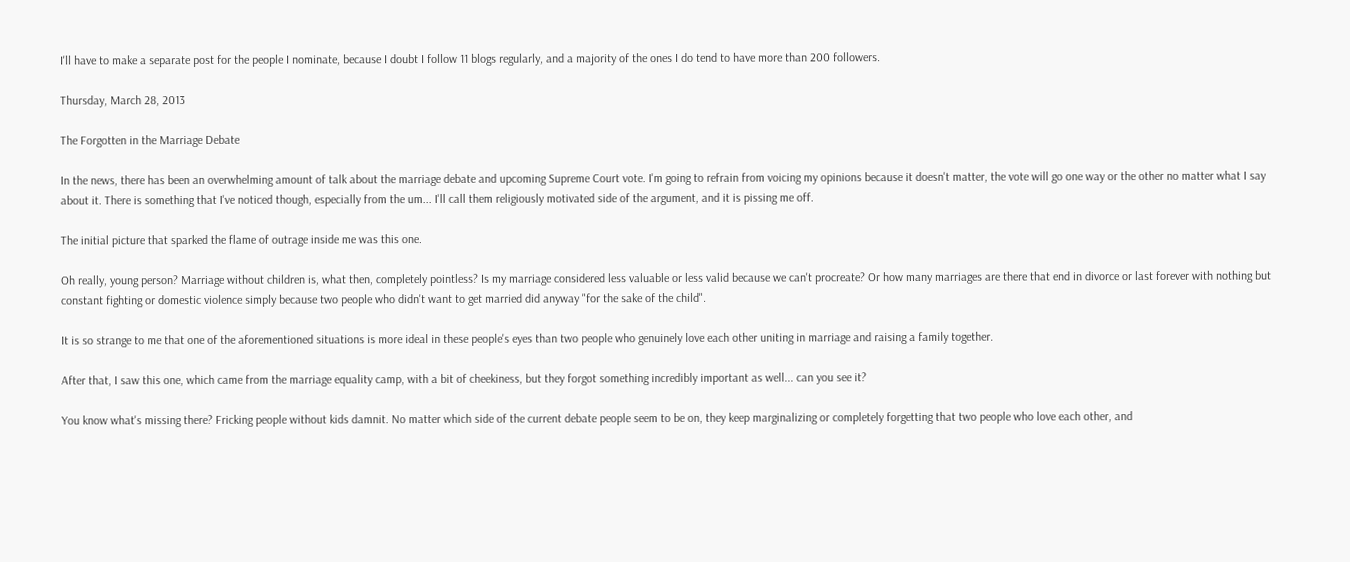I'll have to make a separate post for the people I nominate, because I doubt I follow 11 blogs regularly, and a majority of the ones I do tend to have more than 200 followers.

Thursday, March 28, 2013

The Forgotten in the Marriage Debate

In the news, there has been an overwhelming amount of talk about the marriage debate and upcoming Supreme Court vote. I'm going to refrain from voicing my opinions because it doesn't matter, the vote will go one way or the other no matter what I say about it. There is something that I've noticed though, especially from the um... I'll call them religiously motivated side of the argument, and it is pissing me off.

The initial picture that sparked the flame of outrage inside me was this one.

Oh really, young person? Marriage without children is, what then, completely pointless? Is my marriage considered less valuable or less valid because we can't procreate? Or how many marriages are there that end in divorce or last forever with nothing but constant fighting or domestic violence simply because two people who didn't want to get married did anyway "for the sake of the child".

It is so strange to me that one of the aforementioned situations is more ideal in these people's eyes than two people who genuinely love each other uniting in marriage and raising a family together.

After that, I saw this one, which came from the marriage equality camp, with a bit of cheekiness, but they forgot something incredibly important as well... can you see it?

You know what's missing there? Fricking people without kids damnit. No matter which side of the current debate people seem to be on, they keep marginalizing or completely forgetting that two people who love each other, and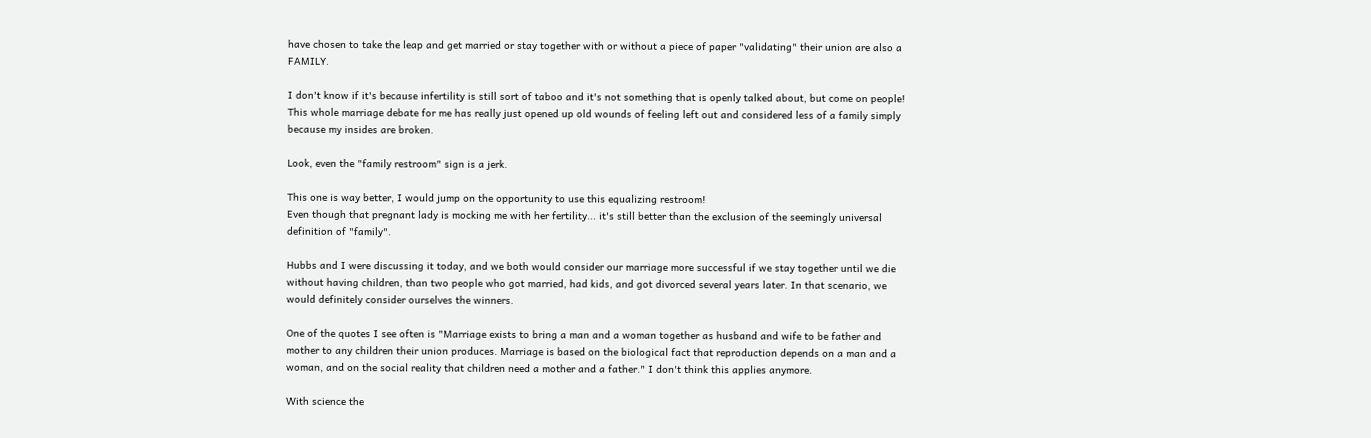have chosen to take the leap and get married or stay together with or without a piece of paper "validating" their union are also a FAMILY.

I don't know if it's because infertility is still sort of taboo and it's not something that is openly talked about, but come on people! This whole marriage debate for me has really just opened up old wounds of feeling left out and considered less of a family simply because my insides are broken.

Look, even the "family restroom" sign is a jerk.

This one is way better, I would jump on the opportunity to use this equalizing restroom!
Even though that pregnant lady is mocking me with her fertility... it's still better than the exclusion of the seemingly universal definition of "family".

Hubbs and I were discussing it today, and we both would consider our marriage more successful if we stay together until we die without having children, than two people who got married, had kids, and got divorced several years later. In that scenario, we would definitely consider ourselves the winners.

One of the quotes I see often is "Marriage exists to bring a man and a woman together as husband and wife to be father and mother to any children their union produces. Marriage is based on the biological fact that reproduction depends on a man and a woman, and on the social reality that children need a mother and a father." I don't think this applies anymore.

With science the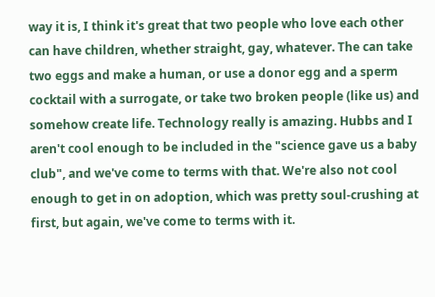way it is, I think it's great that two people who love each other can have children, whether straight, gay, whatever. The can take two eggs and make a human, or use a donor egg and a sperm cocktail with a surrogate, or take two broken people (like us) and somehow create life. Technology really is amazing. Hubbs and I aren't cool enough to be included in the "science gave us a baby club", and we've come to terms with that. We're also not cool enough to get in on adoption, which was pretty soul-crushing at first, but again, we've come to terms with it.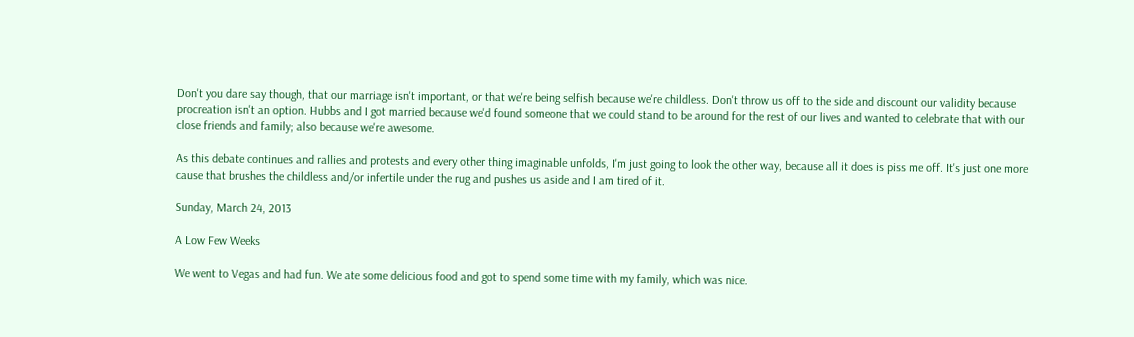Don't you dare say though, that our marriage isn't important, or that we're being selfish because we're childless. Don't throw us off to the side and discount our validity because procreation isn't an option. Hubbs and I got married because we'd found someone that we could stand to be around for the rest of our lives and wanted to celebrate that with our close friends and family; also because we're awesome.

As this debate continues and rallies and protests and every other thing imaginable unfolds, I'm just going to look the other way, because all it does is piss me off. It's just one more cause that brushes the childless and/or infertile under the rug and pushes us aside and I am tired of it.

Sunday, March 24, 2013

A Low Few Weeks

We went to Vegas and had fun. We ate some delicious food and got to spend some time with my family, which was nice.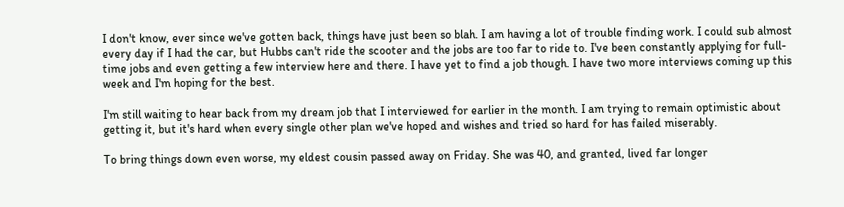I don't know, ever since we've gotten back, things have just been so blah. I am having a lot of trouble finding work. I could sub almost every day if I had the car, but Hubbs can't ride the scooter and the jobs are too far to ride to. I've been constantly applying for full-time jobs and even getting a few interview here and there. I have yet to find a job though. I have two more interviews coming up this week and I'm hoping for the best.

I'm still waiting to hear back from my dream job that I interviewed for earlier in the month. I am trying to remain optimistic about getting it, but it's hard when every single other plan we've hoped and wishes and tried so hard for has failed miserably.

To bring things down even worse, my eldest cousin passed away on Friday. She was 40, and granted, lived far longer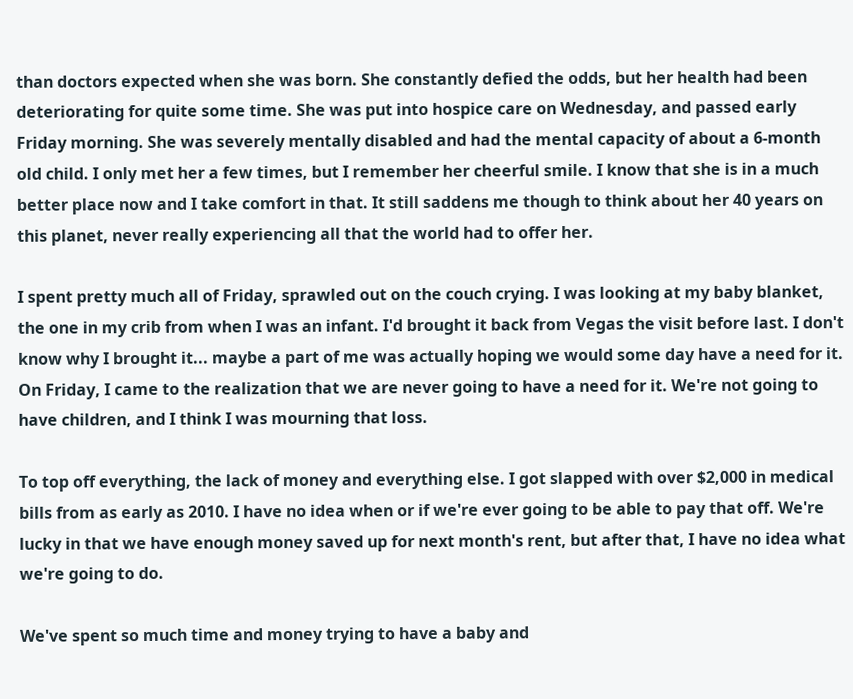than doctors expected when she was born. She constantly defied the odds, but her health had been deteriorating for quite some time. She was put into hospice care on Wednesday, and passed early Friday morning. She was severely mentally disabled and had the mental capacity of about a 6-month old child. I only met her a few times, but I remember her cheerful smile. I know that she is in a much better place now and I take comfort in that. It still saddens me though to think about her 40 years on this planet, never really experiencing all that the world had to offer her.

I spent pretty much all of Friday, sprawled out on the couch crying. I was looking at my baby blanket, the one in my crib from when I was an infant. I'd brought it back from Vegas the visit before last. I don't know why I brought it... maybe a part of me was actually hoping we would some day have a need for it. On Friday, I came to the realization that we are never going to have a need for it. We're not going to have children, and I think I was mourning that loss.

To top off everything, the lack of money and everything else. I got slapped with over $2,000 in medical bills from as early as 2010. I have no idea when or if we're ever going to be able to pay that off. We're lucky in that we have enough money saved up for next month's rent, but after that, I have no idea what we're going to do.

We've spent so much time and money trying to have a baby and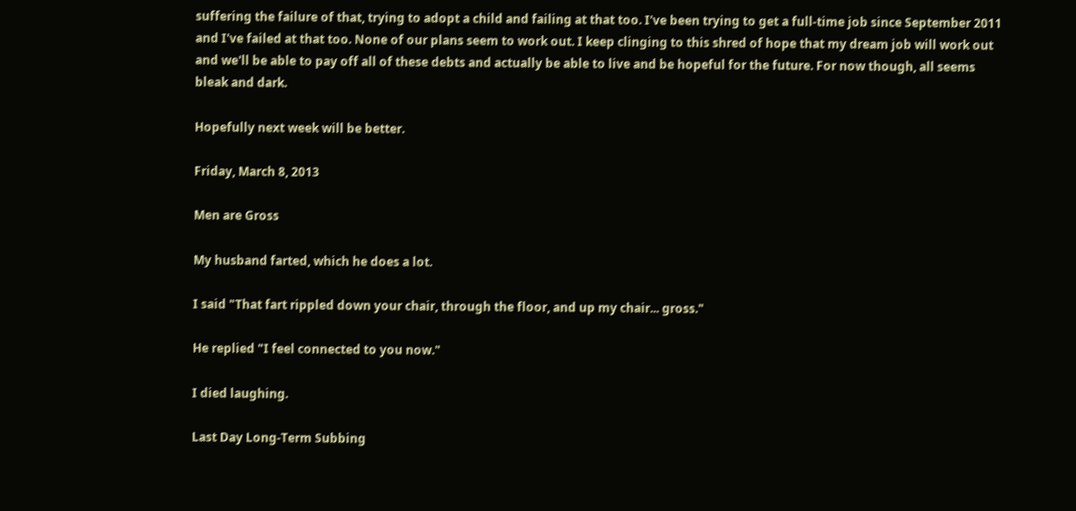suffering the failure of that, trying to adopt a child and failing at that too. I've been trying to get a full-time job since September 2011 and I've failed at that too. None of our plans seem to work out. I keep clinging to this shred of hope that my dream job will work out and we'll be able to pay off all of these debts and actually be able to live and be hopeful for the future. For now though, all seems bleak and dark.

Hopefully next week will be better.

Friday, March 8, 2013

Men are Gross

My husband farted, which he does a lot.

I said "That fart rippled down your chair, through the floor, and up my chair... gross."

He replied "I feel connected to you now."

I died laughing.

Last Day Long-Term Subbing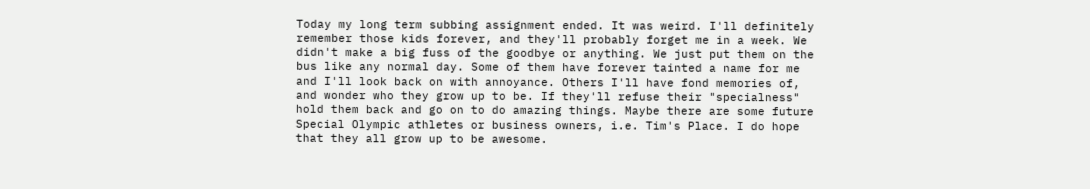Today my long term subbing assignment ended. It was weird. I'll definitely remember those kids forever, and they'll probably forget me in a week. We didn't make a big fuss of the goodbye or anything. We just put them on the bus like any normal day. Some of them have forever tainted a name for me and I'll look back on with annoyance. Others I'll have fond memories of, and wonder who they grow up to be. If they'll refuse their "specialness" hold them back and go on to do amazing things. Maybe there are some future Special Olympic athletes or business owners, i.e. Tim's Place. I do hope that they all grow up to be awesome.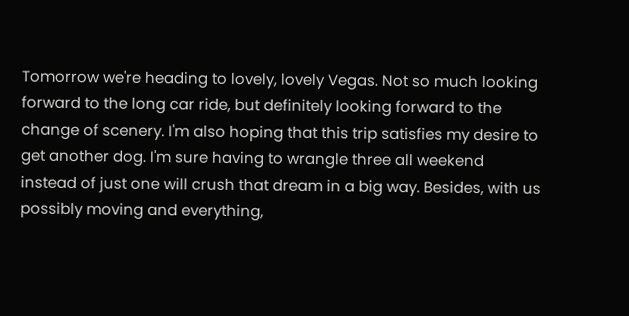Tomorrow we're heading to lovely, lovely Vegas. Not so much looking forward to the long car ride, but definitely looking forward to the change of scenery. I'm also hoping that this trip satisfies my desire to get another dog. I'm sure having to wrangle three all weekend instead of just one will crush that dream in a big way. Besides, with us possibly moving and everything,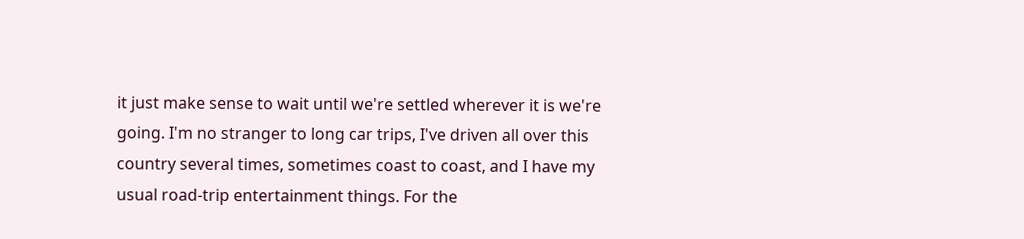it just make sense to wait until we're settled wherever it is we're going. I'm no stranger to long car trips, I've driven all over this country several times, sometimes coast to coast, and I have my usual road-trip entertainment things. For the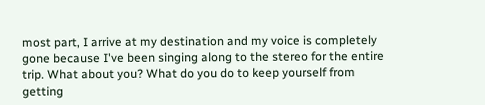most part, I arrive at my destination and my voice is completely gone because I've been singing along to the stereo for the entire trip. What about you? What do you do to keep yourself from getting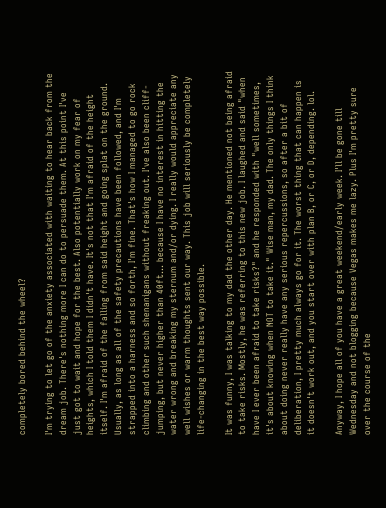completely bored behind the wheel?

I'm trying to let go of the anxiety associated with waiting to hear back from the dream job. There's nothing more I can do to persuade them. At this point I've just got to wait and hope for the best. Also potentially work on my fear of heights, which I told them I didn't have. It's not that I'm afraid of the height itself. I'm afraid of the falling from said height and going splat on the ground. Usually, as long as all of the safety precautions have been followed, and I'm strapped into a harness and so forth, I'm fine. That's how I managed to go rock climbing and other such shenanigans without freaking out. I've also been cliff-jumping, but never higher than 40ft... because I have no interest in hitting the water wrong and breaking my sternum and/or dying. I really would appreciate any well wishes or warm thoughts sent our way. This job will seriously be completely life-changing in the best way possible.

It was funny, I was talking to my dad the other day. He mentioned not being afraid to take risks. Mostly, he was referring to this new job. I laughed and said "when have I ever been afraid to take risks?" and he responded with "well sometimes, it's about knowing when NOT to take it." Wise man, my dad. The only things I think about doing never really have any serious repercussions, so after a bit of deliberation, I pretty much always go for it. The worst thing that can happen is it doesn't work out, and you start over with plan B, or C, or D, depending. lol.

Anyway, I hope all of you have a great weekend/early week. I'll be gone till Wednesday and not blogging because Vegas makes me lazy. Plus I'm pretty sure over the course of the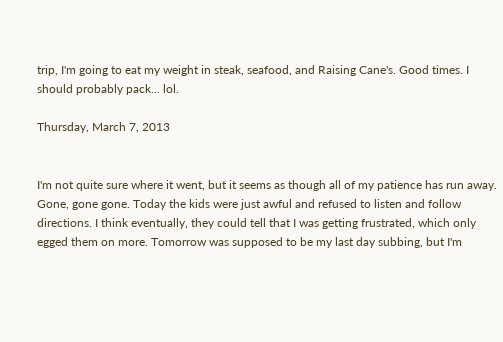trip, I'm going to eat my weight in steak, seafood, and Raising Cane's. Good times. I should probably pack... lol.

Thursday, March 7, 2013


I'm not quite sure where it went, but it seems as though all of my patience has run away. Gone, gone gone. Today the kids were just awful and refused to listen and follow directions. I think eventually, they could tell that I was getting frustrated, which only egged them on more. Tomorrow was supposed to be my last day subbing, but I'm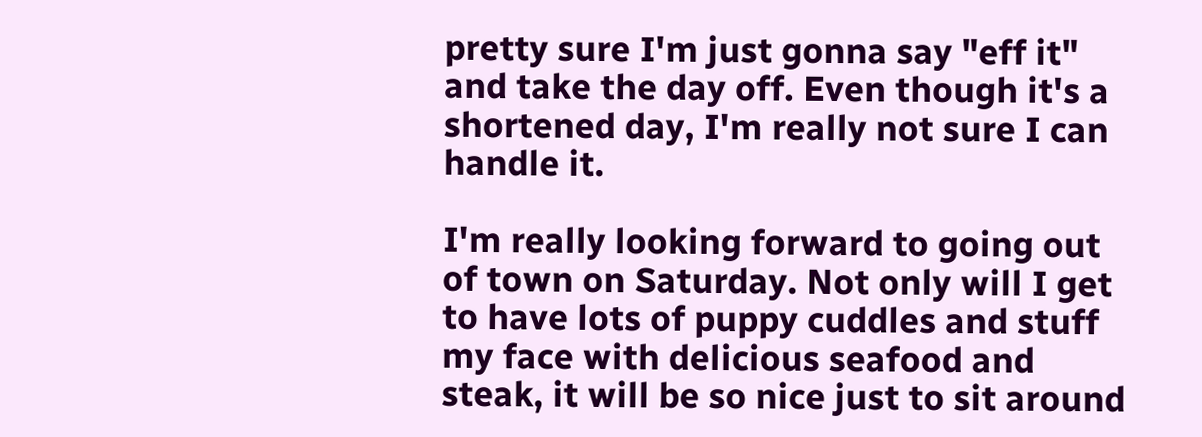pretty sure I'm just gonna say "eff it" and take the day off. Even though it's a shortened day, I'm really not sure I can handle it.

I'm really looking forward to going out of town on Saturday. Not only will I get to have lots of puppy cuddles and stuff my face with delicious seafood and steak, it will be so nice just to sit around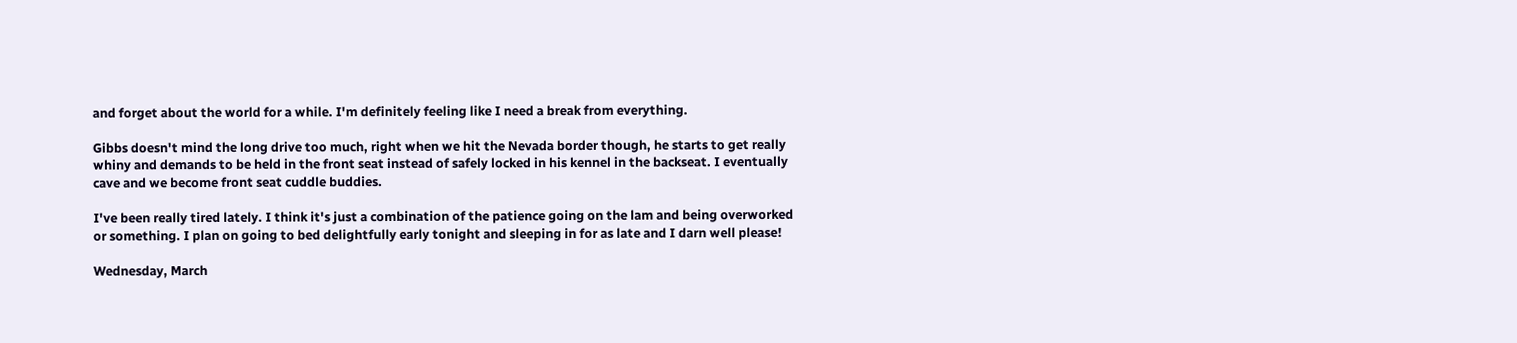and forget about the world for a while. I'm definitely feeling like I need a break from everything.

Gibbs doesn't mind the long drive too much, right when we hit the Nevada border though, he starts to get really whiny and demands to be held in the front seat instead of safely locked in his kennel in the backseat. I eventually cave and we become front seat cuddle buddies.

I've been really tired lately. I think it's just a combination of the patience going on the lam and being overworked or something. I plan on going to bed delightfully early tonight and sleeping in for as late and I darn well please!

Wednesday, March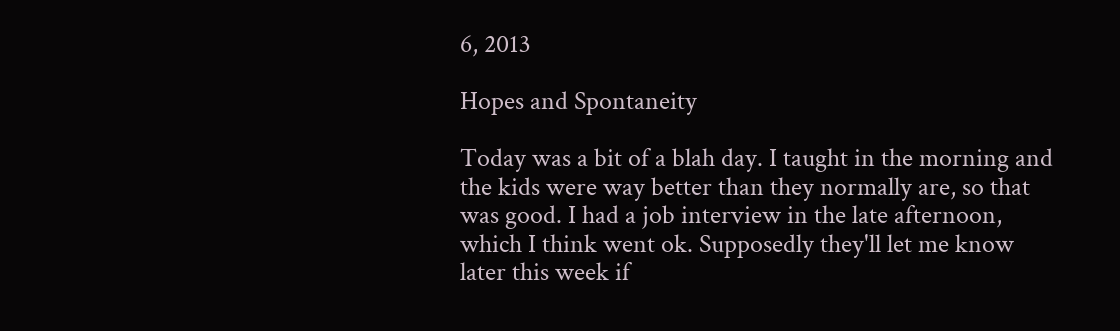6, 2013

Hopes and Spontaneity

Today was a bit of a blah day. I taught in the morning and the kids were way better than they normally are, so that was good. I had a job interview in the late afternoon, which I think went ok. Supposedly they'll let me know later this week if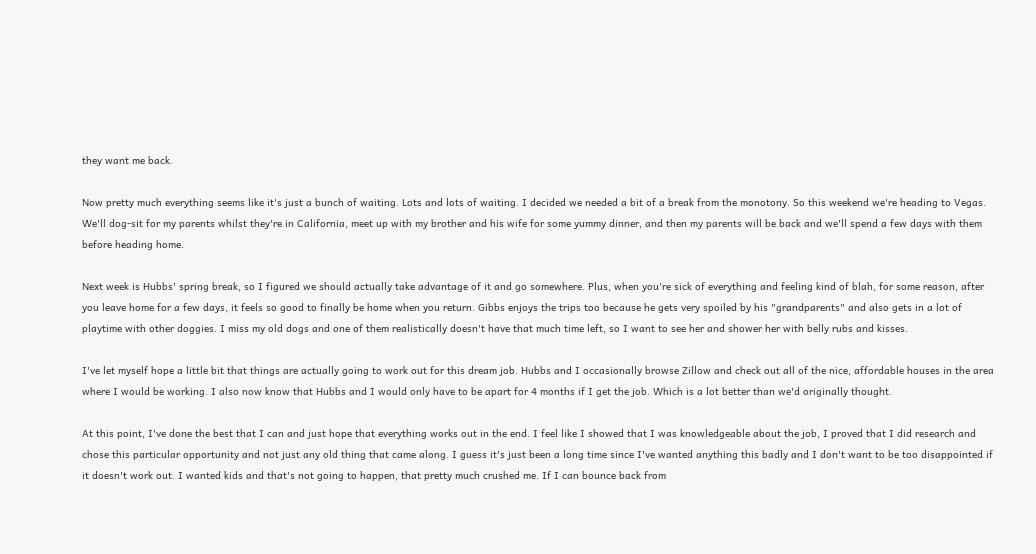they want me back.

Now pretty much everything seems like it's just a bunch of waiting. Lots and lots of waiting. I decided we needed a bit of a break from the monotony. So this weekend we're heading to Vegas. We'll dog-sit for my parents whilst they're in California, meet up with my brother and his wife for some yummy dinner, and then my parents will be back and we'll spend a few days with them before heading home.

Next week is Hubbs' spring break, so I figured we should actually take advantage of it and go somewhere. Plus, when you're sick of everything and feeling kind of blah, for some reason, after you leave home for a few days, it feels so good to finally be home when you return. Gibbs enjoys the trips too because he gets very spoiled by his "grandparents" and also gets in a lot of playtime with other doggies. I miss my old dogs and one of them realistically doesn't have that much time left, so I want to see her and shower her with belly rubs and kisses.

I've let myself hope a little bit that things are actually going to work out for this dream job. Hubbs and I occasionally browse Zillow and check out all of the nice, affordable houses in the area where I would be working. I also now know that Hubbs and I would only have to be apart for 4 months if I get the job. Which is a lot better than we'd originally thought.

At this point, I've done the best that I can and just hope that everything works out in the end. I feel like I showed that I was knowledgeable about the job, I proved that I did research and chose this particular opportunity and not just any old thing that came along. I guess it's just been a long time since I've wanted anything this badly and I don't want to be too disappointed if it doesn't work out. I wanted kids and that's not going to happen, that pretty much crushed me. If I can bounce back from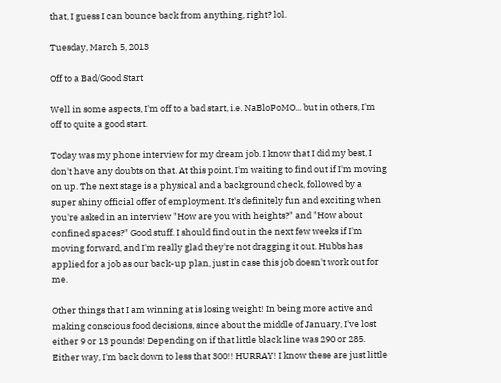that, I guess I can bounce back from anything, right? lol.

Tuesday, March 5, 2013

Off to a Bad/Good Start

Well in some aspects, I'm off to a bad start, i.e. NaBloPoMO... but in others, I'm off to quite a good start.

Today was my phone interview for my dream job. I know that I did my best, I don't have any doubts on that. At this point, I'm waiting to find out if I'm moving on up. The next stage is a physical and a background check, followed by a super shiny official offer of employment. It's definitely fun and exciting when you're asked in an interview "How are you with heights?" and "How about confined spaces?" Good stuff. I should find out in the next few weeks if I'm moving forward, and I'm really glad they're not dragging it out. Hubbs has applied for a job as our back-up plan, just in case this job doesn't work out for me.

Other things that I am winning at is losing weight! In being more active and making conscious food decisions, since about the middle of January, I've lost either 9 or 13 pounds! Depending on if that little black line was 290 or 285. Either way, I'm back down to less that 300!! HURRAY! I know these are just little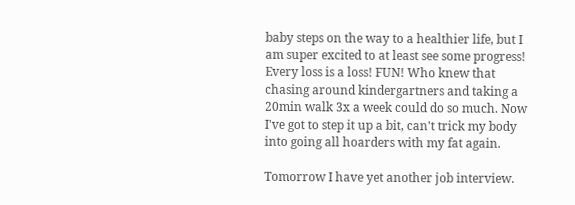baby steps on the way to a healthier life, but I am super excited to at least see some progress! Every loss is a loss! FUN! Who knew that chasing around kindergartners and taking a 20min walk 3x a week could do so much. Now I've got to step it up a bit, can't trick my body into going all hoarders with my fat again.

Tomorrow I have yet another job interview.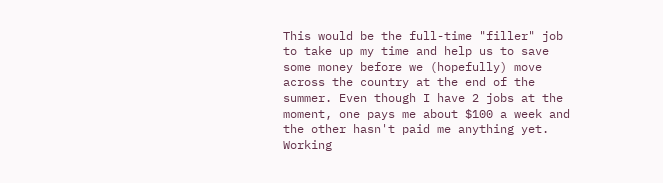This would be the full-time "filler" job to take up my time and help us to save some money before we (hopefully) move across the country at the end of the summer. Even though I have 2 jobs at the moment, one pays me about $100 a week and the other hasn't paid me anything yet. Working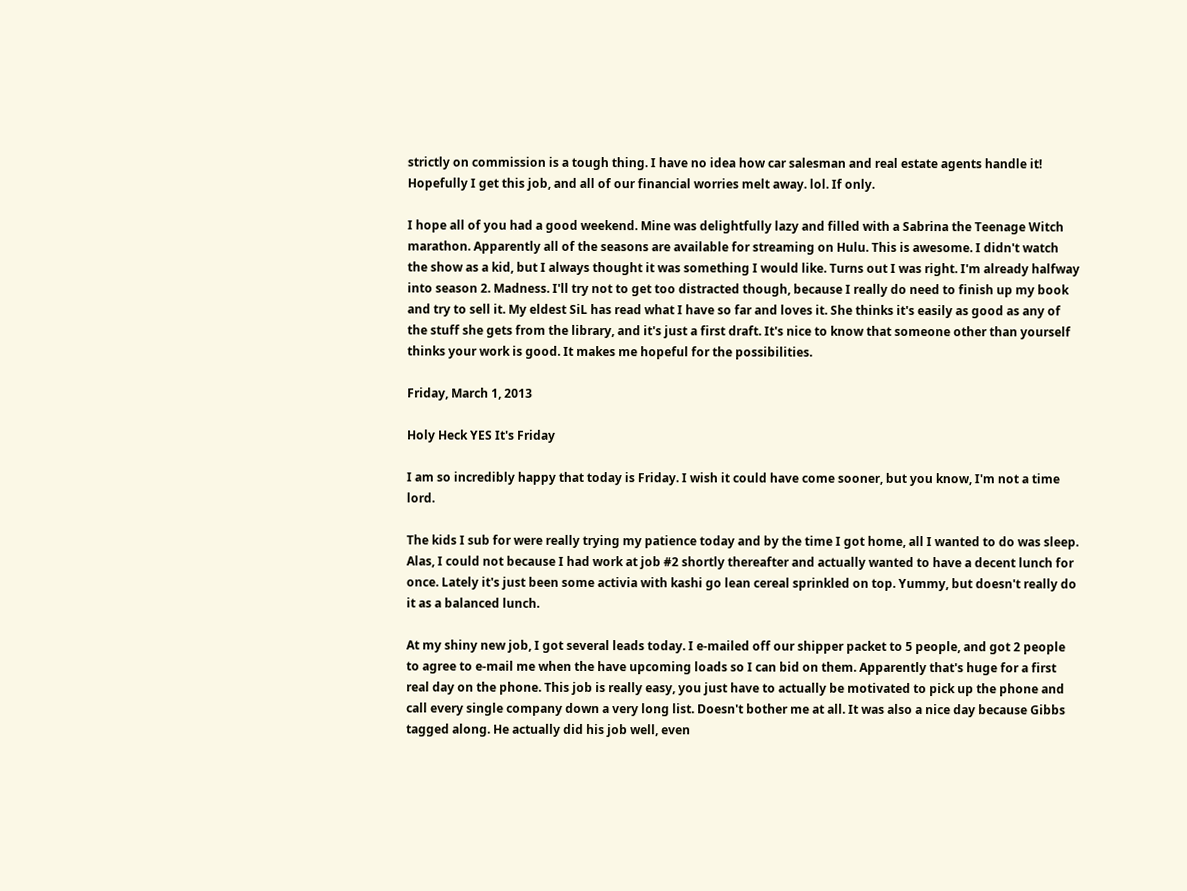strictly on commission is a tough thing. I have no idea how car salesman and real estate agents handle it! Hopefully I get this job, and all of our financial worries melt away. lol. If only.

I hope all of you had a good weekend. Mine was delightfully lazy and filled with a Sabrina the Teenage Witch marathon. Apparently all of the seasons are available for streaming on Hulu. This is awesome. I didn't watch the show as a kid, but I always thought it was something I would like. Turns out I was right. I'm already halfway into season 2. Madness. I'll try not to get too distracted though, because I really do need to finish up my book and try to sell it. My eldest SiL has read what I have so far and loves it. She thinks it's easily as good as any of the stuff she gets from the library, and it's just a first draft. It's nice to know that someone other than yourself thinks your work is good. It makes me hopeful for the possibilities.

Friday, March 1, 2013

Holy Heck YES It's Friday

I am so incredibly happy that today is Friday. I wish it could have come sooner, but you know, I'm not a time lord.

The kids I sub for were really trying my patience today and by the time I got home, all I wanted to do was sleep. Alas, I could not because I had work at job #2 shortly thereafter and actually wanted to have a decent lunch for once. Lately it's just been some activia with kashi go lean cereal sprinkled on top. Yummy, but doesn't really do it as a balanced lunch.

At my shiny new job, I got several leads today. I e-mailed off our shipper packet to 5 people, and got 2 people to agree to e-mail me when the have upcoming loads so I can bid on them. Apparently that's huge for a first real day on the phone. This job is really easy, you just have to actually be motivated to pick up the phone and call every single company down a very long list. Doesn't bother me at all. It was also a nice day because Gibbs tagged along. He actually did his job well, even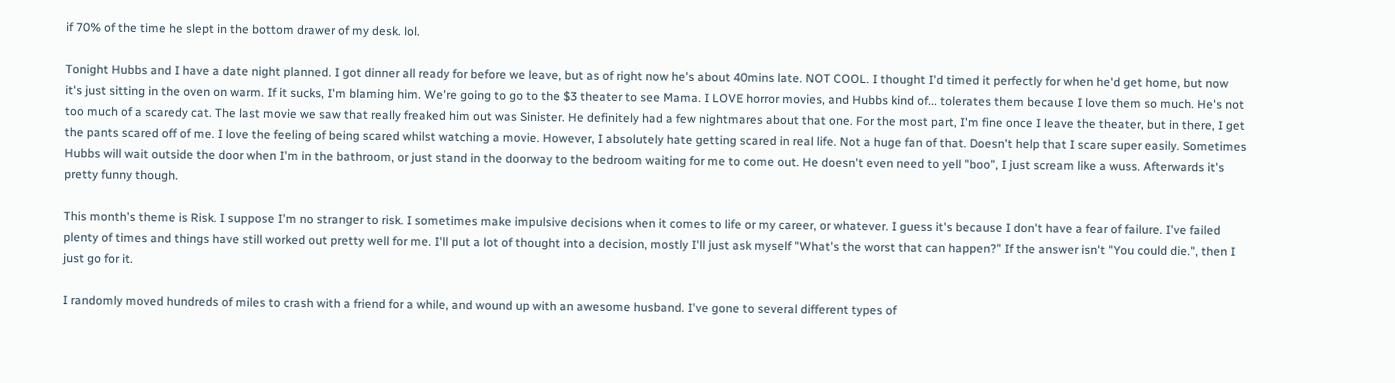if 70% of the time he slept in the bottom drawer of my desk. lol.

Tonight Hubbs and I have a date night planned. I got dinner all ready for before we leave, but as of right now he's about 40mins late. NOT COOL. I thought I'd timed it perfectly for when he'd get home, but now it's just sitting in the oven on warm. If it sucks, I'm blaming him. We're going to go to the $3 theater to see Mama. I LOVE horror movies, and Hubbs kind of... tolerates them because I love them so much. He's not too much of a scaredy cat. The last movie we saw that really freaked him out was Sinister. He definitely had a few nightmares about that one. For the most part, I'm fine once I leave the theater, but in there, I get the pants scared off of me. I love the feeling of being scared whilst watching a movie. However, I absolutely hate getting scared in real life. Not a huge fan of that. Doesn't help that I scare super easily. Sometimes Hubbs will wait outside the door when I'm in the bathroom, or just stand in the doorway to the bedroom waiting for me to come out. He doesn't even need to yell "boo", I just scream like a wuss. Afterwards it's pretty funny though.

This month's theme is Risk. I suppose I'm no stranger to risk. I sometimes make impulsive decisions when it comes to life or my career, or whatever. I guess it's because I don't have a fear of failure. I've failed plenty of times and things have still worked out pretty well for me. I'll put a lot of thought into a decision, mostly I'll just ask myself "What's the worst that can happen?" If the answer isn't "You could die.", then I just go for it.

I randomly moved hundreds of miles to crash with a friend for a while, and wound up with an awesome husband. I've gone to several different types of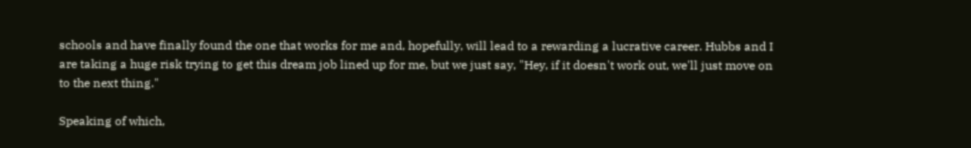schools and have finally found the one that works for me and, hopefully, will lead to a rewarding a lucrative career. Hubbs and I are taking a huge risk trying to get this dream job lined up for me, but we just say, "Hey, if it doesn't work out, we'll just move on to the next thing."

Speaking of which,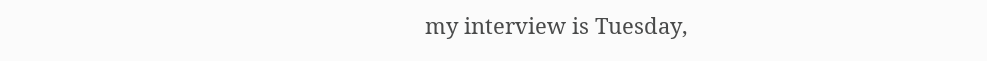my interview is Tuesday,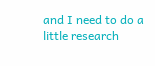and I need to do a little research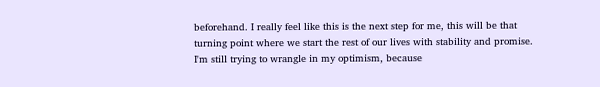beforehand. I really feel like this is the next step for me, this will be that turning point where we start the rest of our lives with stability and promise. I'm still trying to wrangle in my optimism, because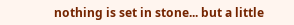nothing is set in stone... but a little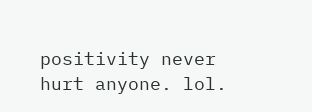positivity never hurt anyone. lol.